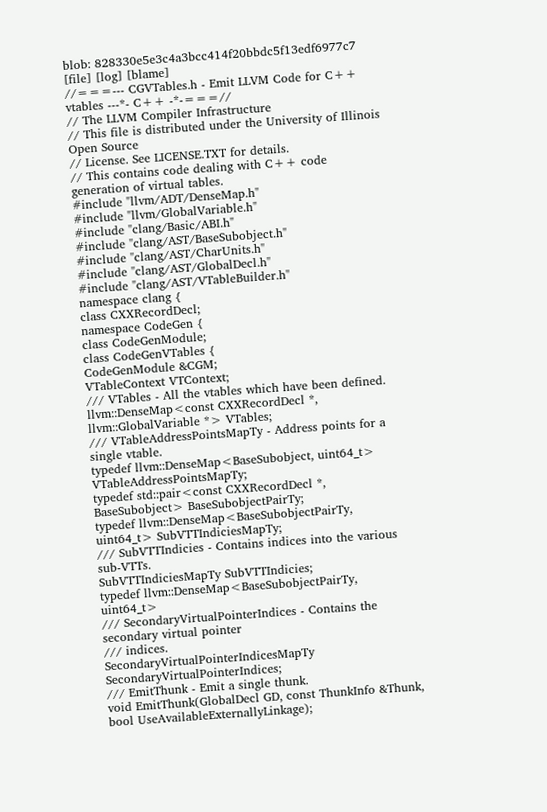blob: 828330e5e3c4a3bcc414f20bbdc5f13edf6977c7 [file] [log] [blame]
//===--- CGVTables.h - Emit LLVM Code for C++ vtables ---*- C++ -*-===//
// The LLVM Compiler Infrastructure
// This file is distributed under the University of Illinois Open Source
// License. See LICENSE.TXT for details.
// This contains code dealing with C++ code generation of virtual tables.
#include "llvm/ADT/DenseMap.h"
#include "llvm/GlobalVariable.h"
#include "clang/Basic/ABI.h"
#include "clang/AST/BaseSubobject.h"
#include "clang/AST/CharUnits.h"
#include "clang/AST/GlobalDecl.h"
#include "clang/AST/VTableBuilder.h"
namespace clang {
class CXXRecordDecl;
namespace CodeGen {
class CodeGenModule;
class CodeGenVTables {
CodeGenModule &CGM;
VTableContext VTContext;
/// VTables - All the vtables which have been defined.
llvm::DenseMap<const CXXRecordDecl *, llvm::GlobalVariable *> VTables;
/// VTableAddressPointsMapTy - Address points for a single vtable.
typedef llvm::DenseMap<BaseSubobject, uint64_t> VTableAddressPointsMapTy;
typedef std::pair<const CXXRecordDecl *, BaseSubobject> BaseSubobjectPairTy;
typedef llvm::DenseMap<BaseSubobjectPairTy, uint64_t> SubVTTIndiciesMapTy;
/// SubVTTIndicies - Contains indices into the various sub-VTTs.
SubVTTIndiciesMapTy SubVTTIndicies;
typedef llvm::DenseMap<BaseSubobjectPairTy, uint64_t>
/// SecondaryVirtualPointerIndices - Contains the secondary virtual pointer
/// indices.
SecondaryVirtualPointerIndicesMapTy SecondaryVirtualPointerIndices;
/// EmitThunk - Emit a single thunk.
void EmitThunk(GlobalDecl GD, const ThunkInfo &Thunk,
bool UseAvailableExternallyLinkage);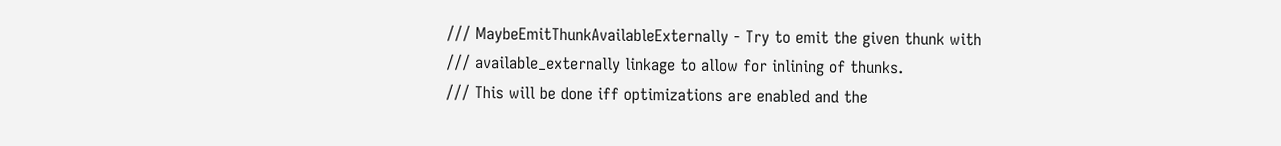/// MaybeEmitThunkAvailableExternally - Try to emit the given thunk with
/// available_externally linkage to allow for inlining of thunks.
/// This will be done iff optimizations are enabled and the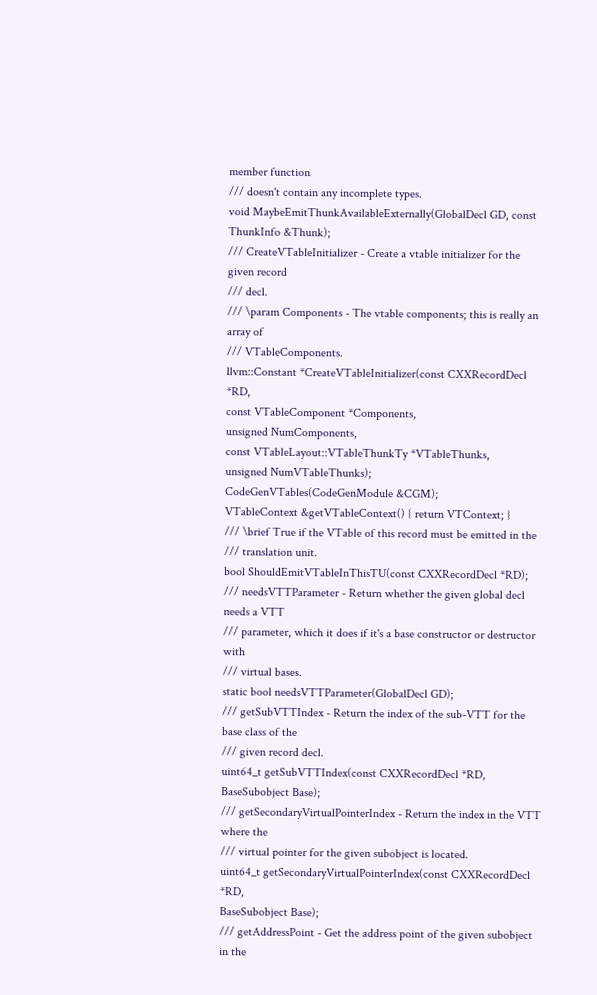member function
/// doesn't contain any incomplete types.
void MaybeEmitThunkAvailableExternally(GlobalDecl GD, const ThunkInfo &Thunk);
/// CreateVTableInitializer - Create a vtable initializer for the given record
/// decl.
/// \param Components - The vtable components; this is really an array of
/// VTableComponents.
llvm::Constant *CreateVTableInitializer(const CXXRecordDecl *RD,
const VTableComponent *Components,
unsigned NumComponents,
const VTableLayout::VTableThunkTy *VTableThunks,
unsigned NumVTableThunks);
CodeGenVTables(CodeGenModule &CGM);
VTableContext &getVTableContext() { return VTContext; }
/// \brief True if the VTable of this record must be emitted in the
/// translation unit.
bool ShouldEmitVTableInThisTU(const CXXRecordDecl *RD);
/// needsVTTParameter - Return whether the given global decl needs a VTT
/// parameter, which it does if it's a base constructor or destructor with
/// virtual bases.
static bool needsVTTParameter(GlobalDecl GD);
/// getSubVTTIndex - Return the index of the sub-VTT for the base class of the
/// given record decl.
uint64_t getSubVTTIndex(const CXXRecordDecl *RD, BaseSubobject Base);
/// getSecondaryVirtualPointerIndex - Return the index in the VTT where the
/// virtual pointer for the given subobject is located.
uint64_t getSecondaryVirtualPointerIndex(const CXXRecordDecl *RD,
BaseSubobject Base);
/// getAddressPoint - Get the address point of the given subobject in the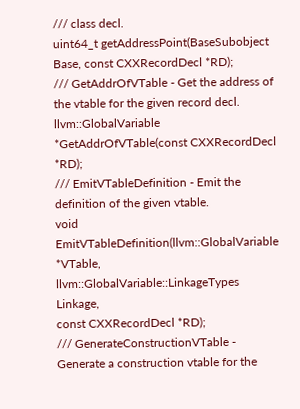/// class decl.
uint64_t getAddressPoint(BaseSubobject Base, const CXXRecordDecl *RD);
/// GetAddrOfVTable - Get the address of the vtable for the given record decl.
llvm::GlobalVariable *GetAddrOfVTable(const CXXRecordDecl *RD);
/// EmitVTableDefinition - Emit the definition of the given vtable.
void EmitVTableDefinition(llvm::GlobalVariable *VTable,
llvm::GlobalVariable::LinkageTypes Linkage,
const CXXRecordDecl *RD);
/// GenerateConstructionVTable - Generate a construction vtable for the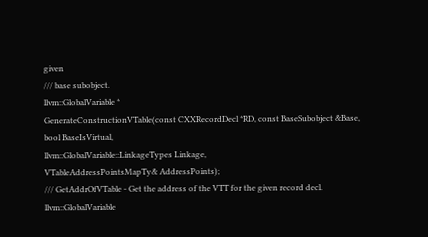given
/// base subobject.
llvm::GlobalVariable *
GenerateConstructionVTable(const CXXRecordDecl *RD, const BaseSubobject &Base,
bool BaseIsVirtual,
llvm::GlobalVariable::LinkageTypes Linkage,
VTableAddressPointsMapTy& AddressPoints);
/// GetAddrOfVTable - Get the address of the VTT for the given record decl.
llvm::GlobalVariable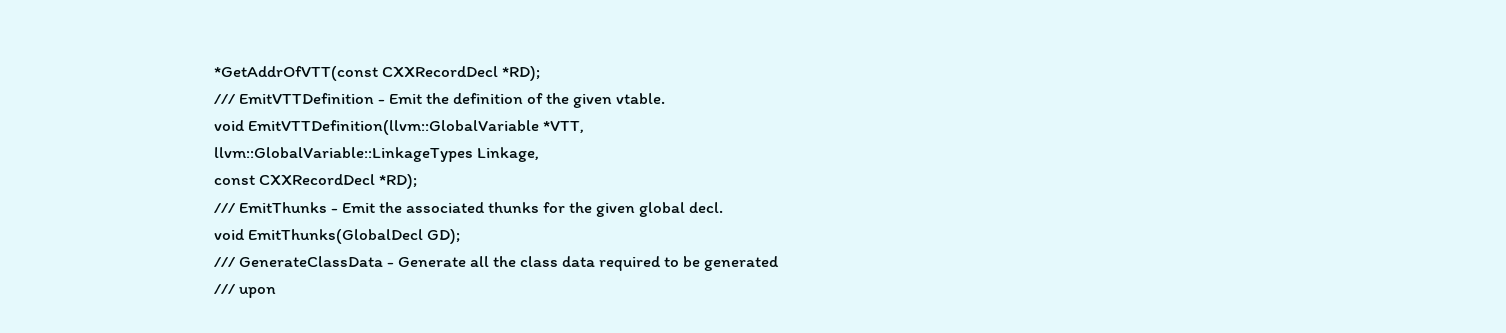*GetAddrOfVTT(const CXXRecordDecl *RD);
/// EmitVTTDefinition - Emit the definition of the given vtable.
void EmitVTTDefinition(llvm::GlobalVariable *VTT,
llvm::GlobalVariable::LinkageTypes Linkage,
const CXXRecordDecl *RD);
/// EmitThunks - Emit the associated thunks for the given global decl.
void EmitThunks(GlobalDecl GD);
/// GenerateClassData - Generate all the class data required to be generated
/// upon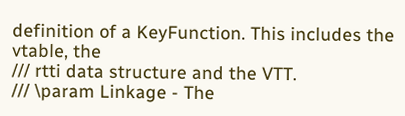definition of a KeyFunction. This includes the vtable, the
/// rtti data structure and the VTT.
/// \param Linkage - The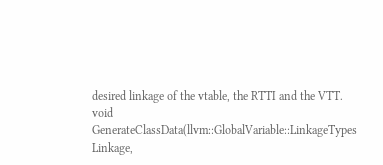desired linkage of the vtable, the RTTI and the VTT.
void GenerateClassData(llvm::GlobalVariable::LinkageTypes Linkage,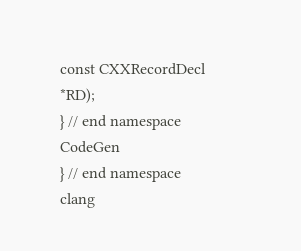const CXXRecordDecl *RD);
} // end namespace CodeGen
} // end namespace clang